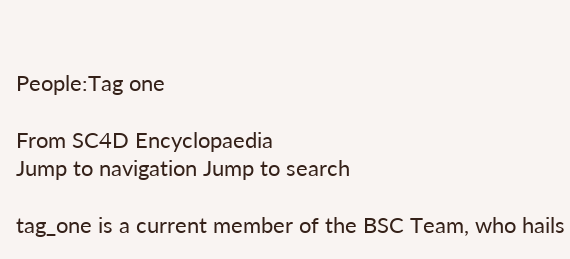People:Tag one

From SC4D Encyclopaedia
Jump to navigation Jump to search

tag_one is a current member of the BSC Team, who hails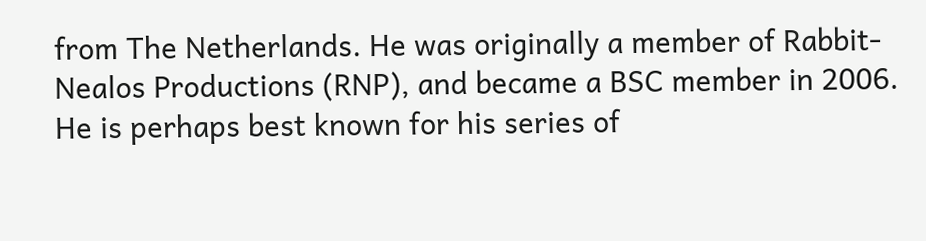from The Netherlands. He was originally a member of Rabbit-Nealos Productions (RNP), and became a BSC member in 2006. He is perhaps best known for his series of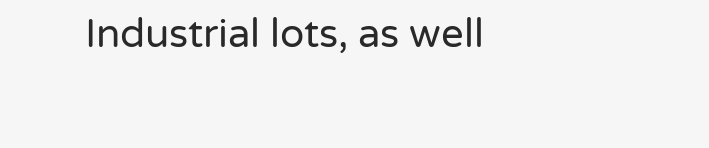Industrial lots, as well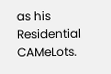as his Residential CAMeLots.